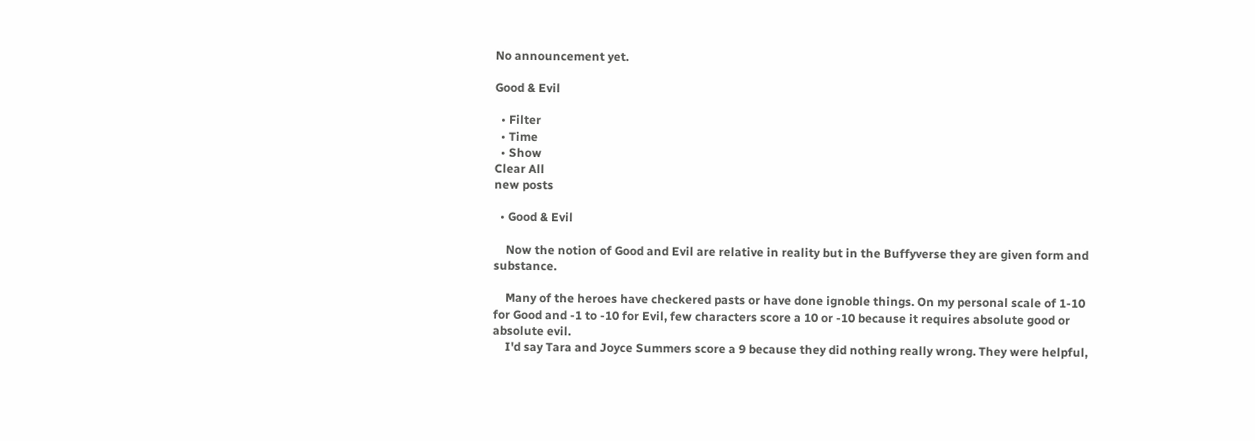No announcement yet.

Good & Evil

  • Filter
  • Time
  • Show
Clear All
new posts

  • Good & Evil

    Now the notion of Good and Evil are relative in reality but in the Buffyverse they are given form and substance.

    Many of the heroes have checkered pasts or have done ignoble things. On my personal scale of 1-10 for Good and -1 to -10 for Evil, few characters score a 10 or -10 because it requires absolute good or absolute evil.
    I'd say Tara and Joyce Summers score a 9 because they did nothing really wrong. They were helpful,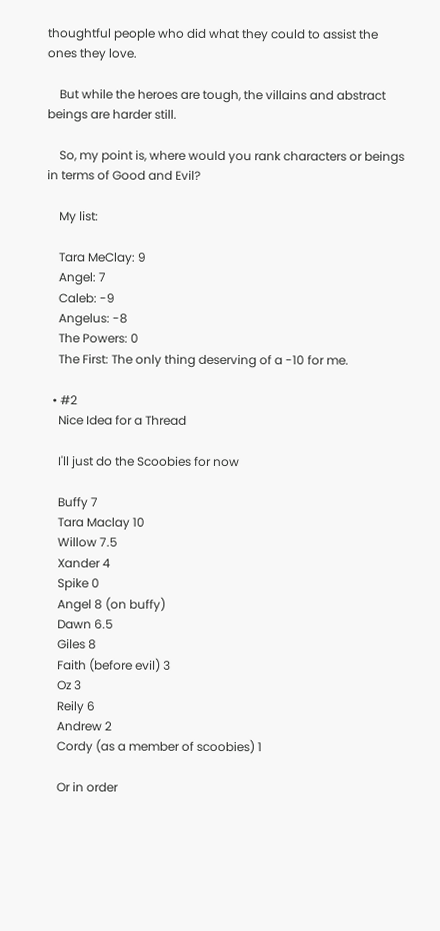thoughtful people who did what they could to assist the ones they love.

    But while the heroes are tough, the villains and abstract beings are harder still.

    So, my point is, where would you rank characters or beings in terms of Good and Evil?

    My list:

    Tara MeClay: 9
    Angel: 7
    Caleb: -9
    Angelus: -8
    The Powers: 0
    The First: The only thing deserving of a -10 for me.

  • #2
    Nice Idea for a Thread

    I'll just do the Scoobies for now

    Buffy 7
    Tara Maclay 10
    Willow 7.5
    Xander 4
    Spike 0
    Angel 8 (on buffy)
    Dawn 6.5
    Giles 8
    Faith (before evil) 3
    Oz 3
    Reily 6
    Andrew 2
    Cordy (as a member of scoobies) 1

    Or in order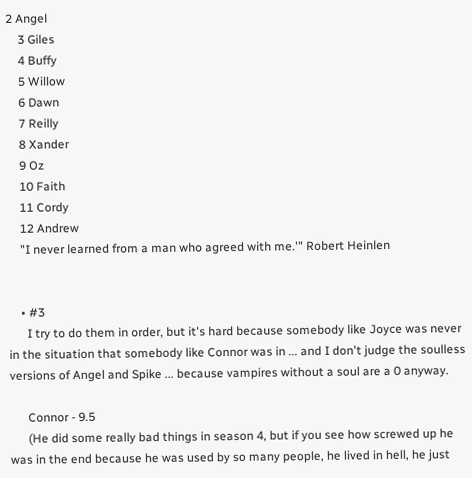2 Angel
    3 Giles
    4 Buffy
    5 Willow
    6 Dawn
    7 Reilly
    8 Xander
    9 Oz
    10 Faith
    11 Cordy
    12 Andrew
    "I never learned from a man who agreed with me.'" Robert Heinlen


    • #3
      I try to do them in order, but it's hard because somebody like Joyce was never in the situation that somebody like Connor was in ... and I don't judge the soulless versions of Angel and Spike ... because vampires without a soul are a 0 anyway.

      Connor - 9.5
      (He did some really bad things in season 4, but if you see how screwed up he was in the end because he was used by so many people, he lived in hell, he just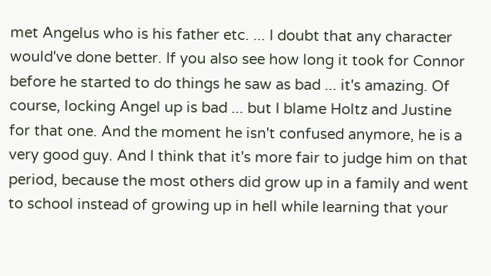met Angelus who is his father etc. ... I doubt that any character would've done better. If you also see how long it took for Connor before he started to do things he saw as bad ... it's amazing. Of course, locking Angel up is bad ... but I blame Holtz and Justine for that one. And the moment he isn't confused anymore, he is a very good guy. And I think that it's more fair to judge him on that period, because the most others did grow up in a family and went to school instead of growing up in hell while learning that your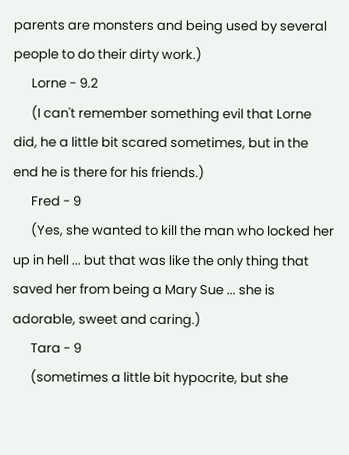parents are monsters and being used by several people to do their dirty work.)
      Lorne - 9.2
      (I can't remember something evil that Lorne did, he a little bit scared sometimes, but in the end he is there for his friends.)
      Fred - 9
      (Yes, she wanted to kill the man who locked her up in hell ... but that was like the only thing that saved her from being a Mary Sue ... she is adorable, sweet and caring.)
      Tara - 9
      (sometimes a little bit hypocrite, but she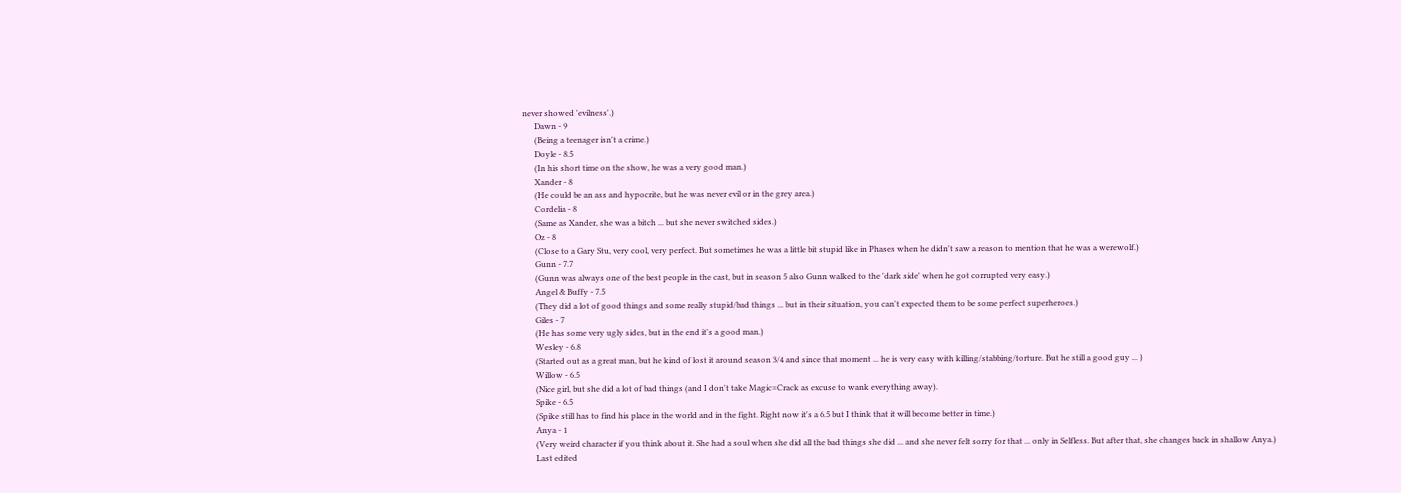never showed 'evilness'.)
      Dawn - 9
      (Being a teenager isn't a crime.)
      Doyle - 8.5
      (In his short time on the show, he was a very good man.)
      Xander - 8
      (He could be an ass and hypocrite, but he was never evil or in the grey area.)
      Cordelia - 8
      (Same as Xander, she was a bitch ... but she never switched sides.)
      Oz - 8
      (Close to a Gary Stu, very cool, very perfect. But sometimes he was a little bit stupid like in Phases when he didn't saw a reason to mention that he was a werewolf.)
      Gunn - 7.7
      (Gunn was always one of the best people in the cast, but in season 5 also Gunn walked to the 'dark side' when he got corrupted very easy.)
      Angel & Buffy - 7.5
      (They did a lot of good things and some really stupid/bad things ... but in their situation, you can't expected them to be some perfect superheroes.)
      Giles - 7
      (He has some very ugly sides, but in the end it's a good man.)
      Wesley - 6.8
      (Started out as a great man, but he kind of lost it around season 3/4 and since that moment ... he is very easy with killing/stabbing/torture. But he still a good guy ... )
      Willow - 6.5
      (Nice girl, but she did a lot of bad things (and I don't take Magic=Crack as excuse to wank everything away).
      Spike - 6.5
      (Spike still has to find his place in the world and in the fight. Right now it's a 6.5 but I think that it will become better in time.)
      Anya - 1
      (Very weird character if you think about it. She had a soul when she did all the bad things she did ... and she never felt sorry for that ... only in Selfless. But after that, she changes back in shallow Anya.)
      Last edited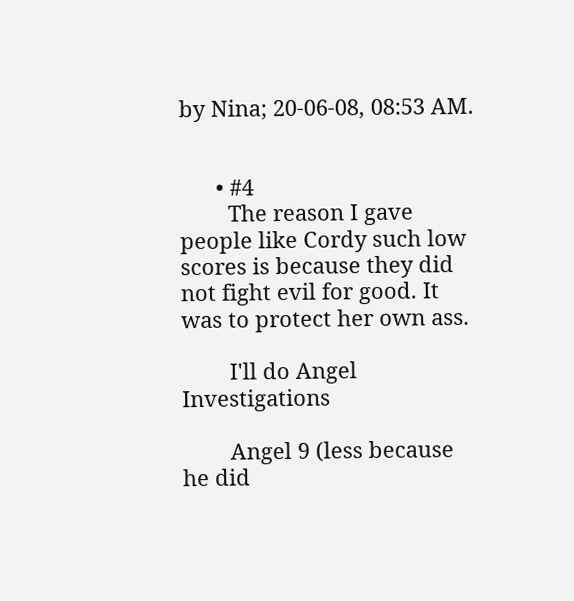by Nina; 20-06-08, 08:53 AM.


      • #4
        The reason I gave people like Cordy such low scores is because they did not fight evil for good. It was to protect her own ass.

        I'll do Angel Investigations

        Angel 9 (less because he did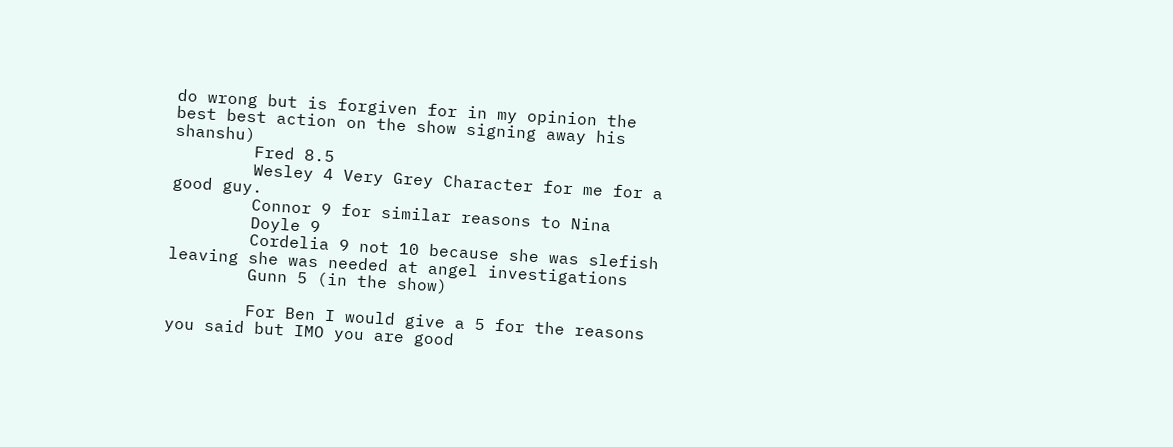do wrong but is forgiven for in my opinion the best best action on the show signing away his shanshu)
        Fred 8.5
        Wesley 4 Very Grey Character for me for a good guy.
        Connor 9 for similar reasons to Nina
        Doyle 9
        Cordelia 9 not 10 because she was slefish leaving she was needed at angel investigations
        Gunn 5 (in the show)

        For Ben I would give a 5 for the reasons you said but IMO you are good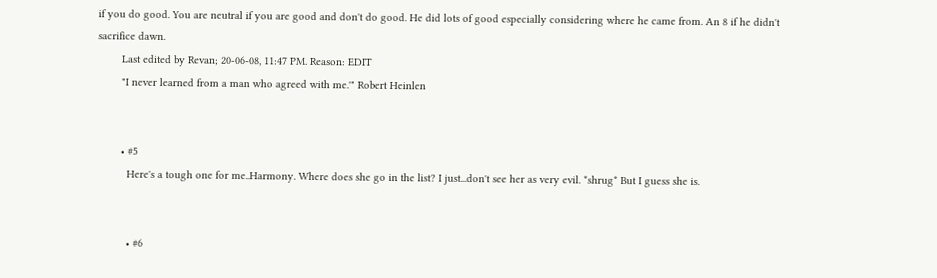if you do good. You are neutral if you are good and don't do good. He did lots of good especially considering where he came from. An 8 if he didn't sacrifice dawn.
        Last edited by Revan; 20-06-08, 11:47 PM. Reason: EDIT
        "I never learned from a man who agreed with me.'" Robert Heinlen


        • #5
          Here's a tough one for me..Harmony. Where does she go in the list? I just...don't see her as very evil. *shrug* But I guess she is.


          • #6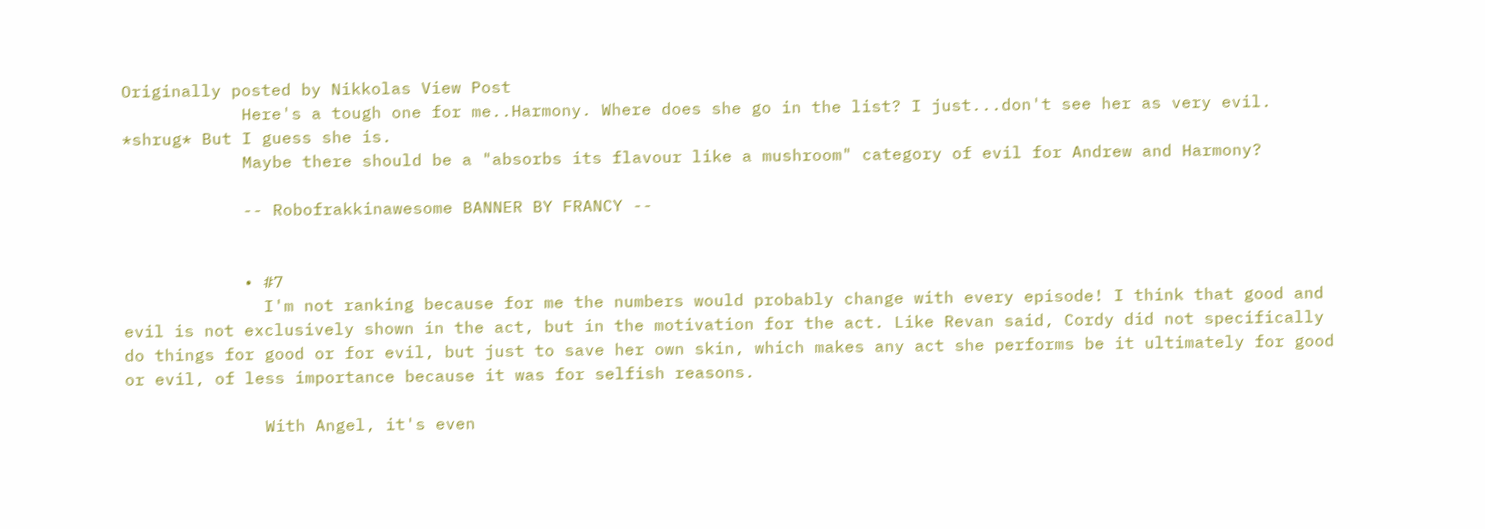Originally posted by Nikkolas View Post
            Here's a tough one for me..Harmony. Where does she go in the list? I just...don't see her as very evil. *shrug* But I guess she is.
            Maybe there should be a "absorbs its flavour like a mushroom" category of evil for Andrew and Harmony?

            -- Robofrakkinawesome BANNER BY FRANCY --


            • #7
              I'm not ranking because for me the numbers would probably change with every episode! I think that good and evil is not exclusively shown in the act, but in the motivation for the act. Like Revan said, Cordy did not specifically do things for good or for evil, but just to save her own skin, which makes any act she performs be it ultimately for good or evil, of less importance because it was for selfish reasons.

              With Angel, it's even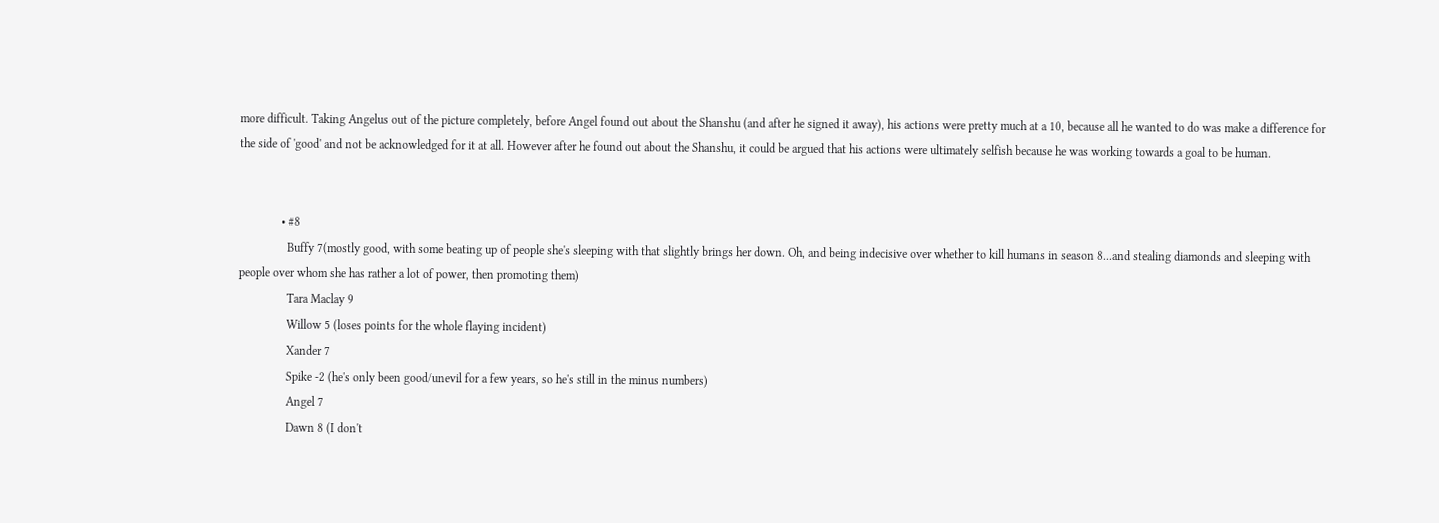more difficult. Taking Angelus out of the picture completely, before Angel found out about the Shanshu (and after he signed it away), his actions were pretty much at a 10, because all he wanted to do was make a difference for the side of 'good' and not be acknowledged for it at all. However after he found out about the Shanshu, it could be argued that his actions were ultimately selfish because he was working towards a goal to be human.


              • #8
                Buffy 7(mostly good, with some beating up of people she's sleeping with that slightly brings her down. Oh, and being indecisive over whether to kill humans in season 8...and stealing diamonds and sleeping with people over whom she has rather a lot of power, then promoting them)
                Tara Maclay 9
                Willow 5 (loses points for the whole flaying incident)
                Xander 7
                Spike -2 (he's only been good/unevil for a few years, so he's still in the minus numbers)
                Angel 7
                Dawn 8 (I don't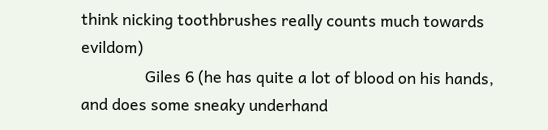think nicking toothbrushes really counts much towards evildom)
                Giles 6 (he has quite a lot of blood on his hands, and does some sneaky underhand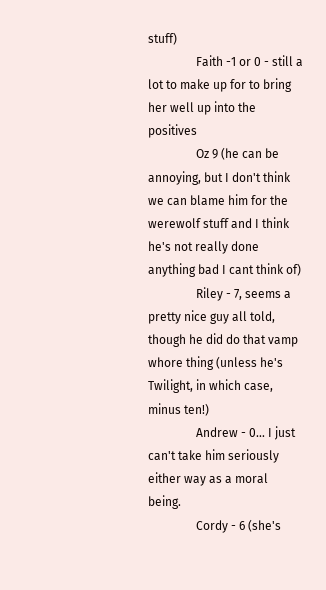stuff)
                Faith -1 or 0 - still a lot to make up for to bring her well up into the positives
                Oz 9 (he can be annoying, but I don't think we can blame him for the werewolf stuff and I think he's not really done anything bad I cant think of)
                Riley - 7, seems a pretty nice guy all told, though he did do that vamp whore thing (unless he's Twilight, in which case, minus ten!)
                Andrew - 0... I just can't take him seriously either way as a moral being.
                Cordy - 6 (she's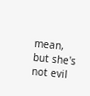mean, but she's not evil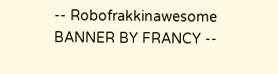-- Robofrakkinawesome BANNER BY FRANCY --